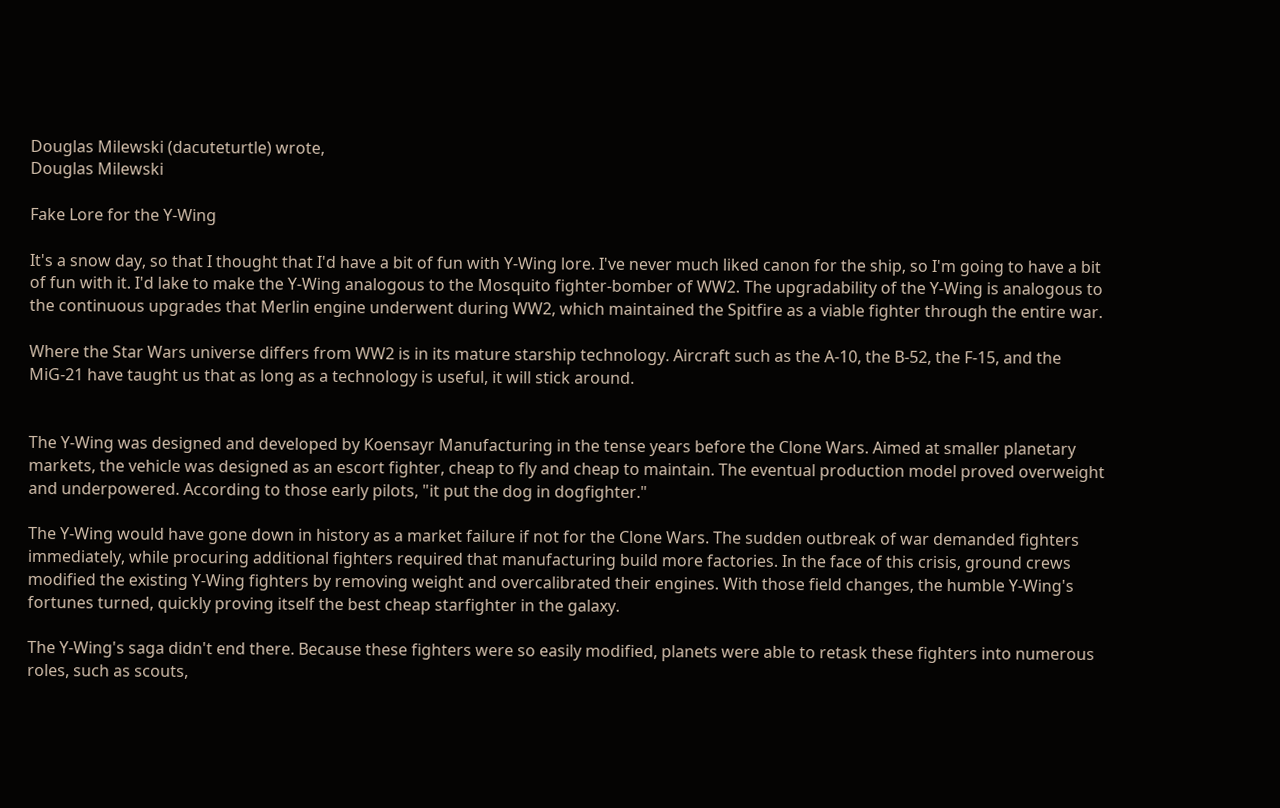Douglas Milewski (dacuteturtle) wrote,
Douglas Milewski

Fake Lore for the Y-Wing

It's a snow day, so that I thought that I'd have a bit of fun with Y-Wing lore. I've never much liked canon for the ship, so I'm going to have a bit of fun with it. I'd lake to make the Y-Wing analogous to the Mosquito fighter-bomber of WW2. The upgradability of the Y-Wing is analogous to the continuous upgrades that Merlin engine underwent during WW2, which maintained the Spitfire as a viable fighter through the entire war.

Where the Star Wars universe differs from WW2 is in its mature starship technology. Aircraft such as the A-10, the B-52, the F-15, and the MiG-21 have taught us that as long as a technology is useful, it will stick around.


The Y-Wing was designed and developed by Koensayr Manufacturing in the tense years before the Clone Wars. Aimed at smaller planetary markets, the vehicle was designed as an escort fighter, cheap to fly and cheap to maintain. The eventual production model proved overweight and underpowered. According to those early pilots, "it put the dog in dogfighter."

The Y-Wing would have gone down in history as a market failure if not for the Clone Wars. The sudden outbreak of war demanded fighters immediately, while procuring additional fighters required that manufacturing build more factories. In the face of this crisis, ground crews modified the existing Y-Wing fighters by removing weight and overcalibrated their engines. With those field changes, the humble Y-Wing's fortunes turned, quickly proving itself the best cheap starfighter in the galaxy.

The Y-Wing's saga didn't end there. Because these fighters were so easily modified, planets were able to retask these fighters into numerous roles, such as scouts,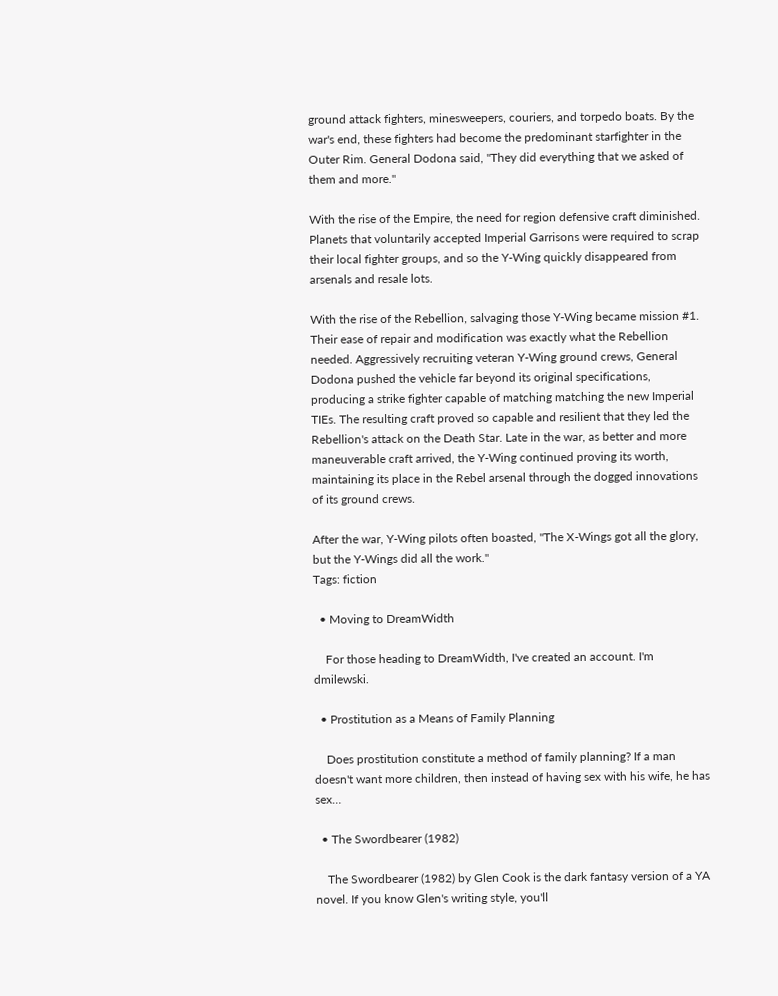ground attack fighters, minesweepers, couriers, and torpedo boats. By the war's end, these fighters had become the predominant starfighter in the Outer Rim. General Dodona said, "They did everything that we asked of them and more."

With the rise of the Empire, the need for region defensive craft diminished. Planets that voluntarily accepted Imperial Garrisons were required to scrap their local fighter groups, and so the Y-Wing quickly disappeared from arsenals and resale lots.

With the rise of the Rebellion, salvaging those Y-Wing became mission #1. Their ease of repair and modification was exactly what the Rebellion needed. Aggressively recruiting veteran Y-Wing ground crews, General Dodona pushed the vehicle far beyond its original specifications, producing a strike fighter capable of matching matching the new Imperial TIEs. The resulting craft proved so capable and resilient that they led the Rebellion's attack on the Death Star. Late in the war, as better and more maneuverable craft arrived, the Y-Wing continued proving its worth, maintaining its place in the Rebel arsenal through the dogged innovations of its ground crews.

After the war, Y-Wing pilots often boasted, "The X-Wings got all the glory, but the Y-Wings did all the work."
Tags: fiction

  • Moving to DreamWidth

    For those heading to DreamWidth, I've created an account. I'm dmilewski.

  • Prostitution as a Means of Family Planning

    Does prostitution constitute a method of family planning? If a man doesn't want more children, then instead of having sex with his wife, he has sex…

  • The Swordbearer (1982)

    The Swordbearer (1982) by Glen Cook is the dark fantasy version of a YA novel. If you know Glen's writing style, you'll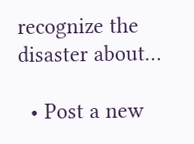recognize the disaster about…

  • Post a new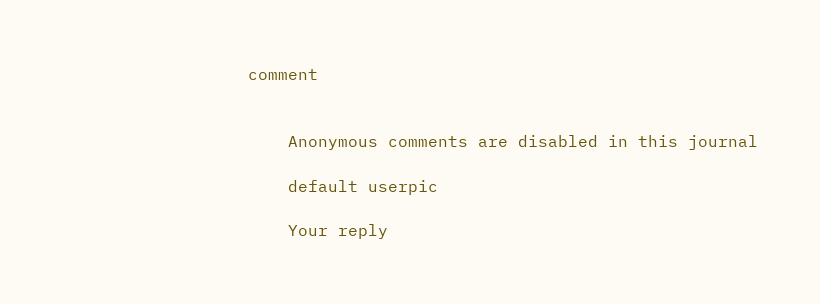comment


    Anonymous comments are disabled in this journal

    default userpic

    Your reply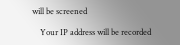will be screened

    Your IP address will be recorded